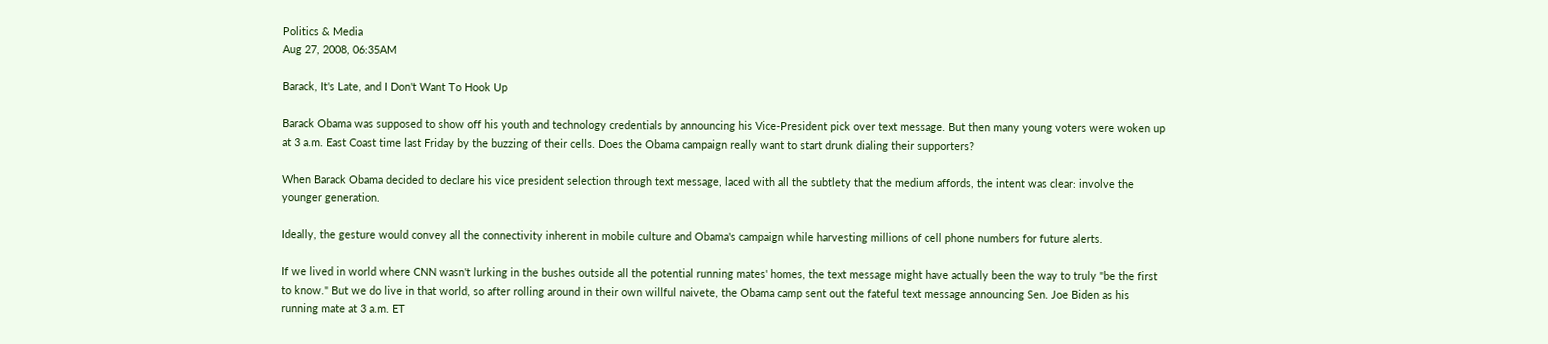Politics & Media
Aug 27, 2008, 06:35AM

Barack, It's Late, and I Don't Want To Hook Up

Barack Obama was supposed to show off his youth and technology credentials by announcing his Vice-President pick over text message. But then many young voters were woken up at 3 a.m. East Coast time last Friday by the buzzing of their cells. Does the Obama campaign really want to start drunk dialing their supporters?

When Barack Obama decided to declare his vice president selection through text message, laced with all the subtlety that the medium affords, the intent was clear: involve the younger generation.

Ideally, the gesture would convey all the connectivity inherent in mobile culture and Obama's campaign while harvesting millions of cell phone numbers for future alerts.

If we lived in world where CNN wasn't lurking in the bushes outside all the potential running mates' homes, the text message might have actually been the way to truly "be the first to know." But we do live in that world, so after rolling around in their own willful naivete, the Obama camp sent out the fateful text message announcing Sen. Joe Biden as his running mate at 3 a.m. ET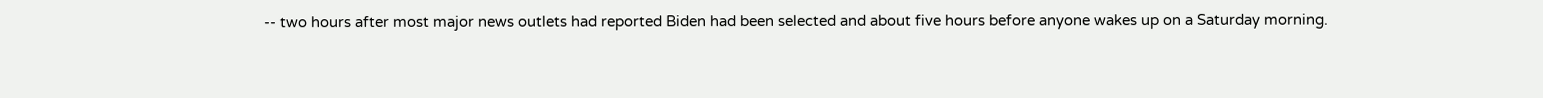-- two hours after most major news outlets had reported Biden had been selected and about five hours before anyone wakes up on a Saturday morning.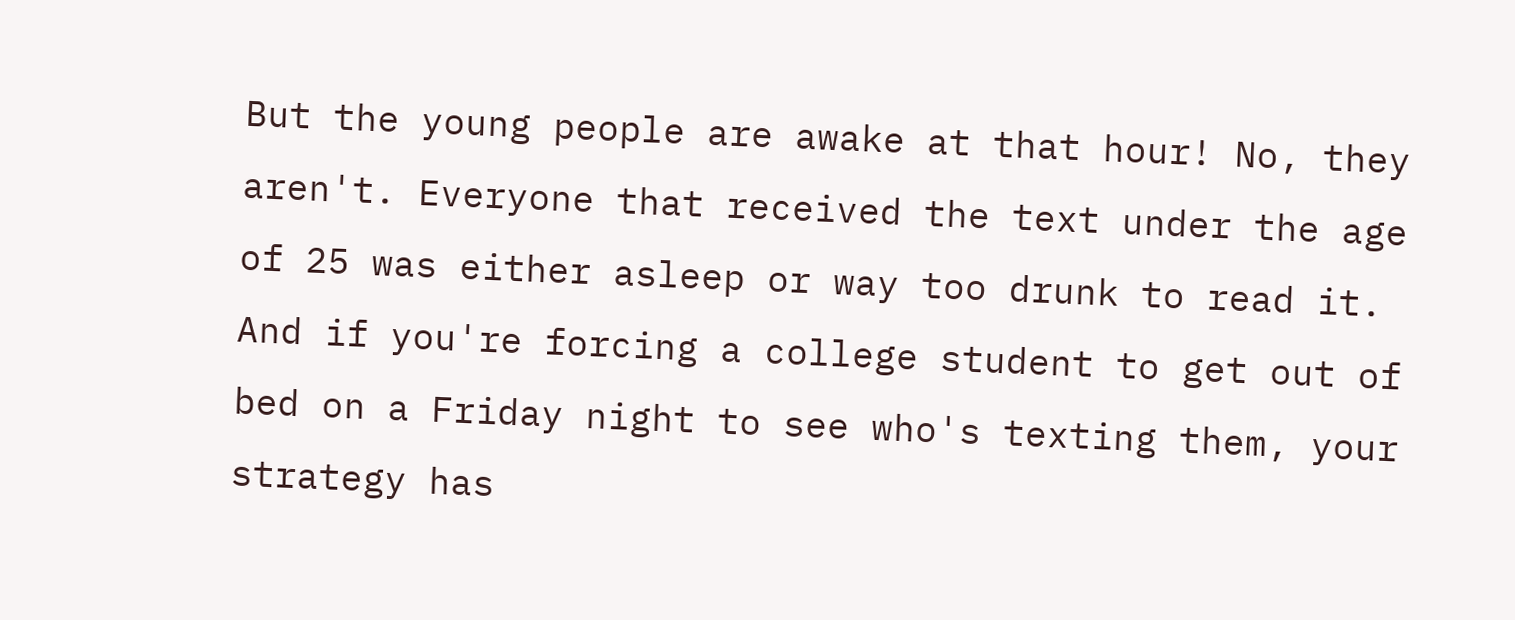But the young people are awake at that hour! No, they aren't. Everyone that received the text under the age of 25 was either asleep or way too drunk to read it. And if you're forcing a college student to get out of bed on a Friday night to see who's texting them, your strategy has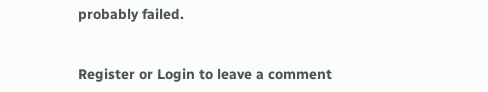probably failed.


Register or Login to leave a comment